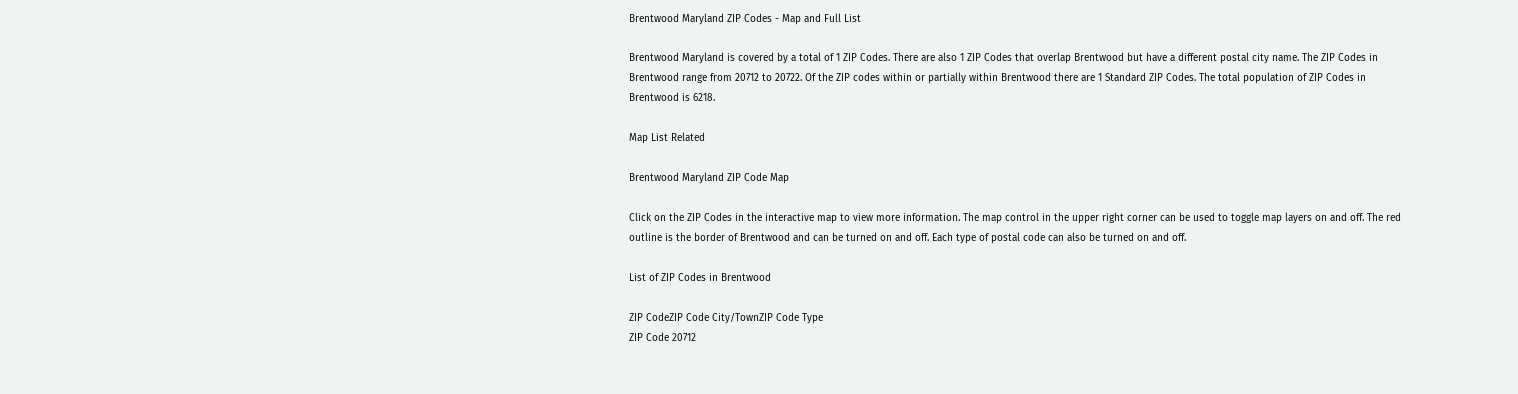Brentwood Maryland ZIP Codes - Map and Full List

Brentwood Maryland is covered by a total of 1 ZIP Codes. There are also 1 ZIP Codes that overlap Brentwood but have a different postal city name. The ZIP Codes in Brentwood range from 20712 to 20722. Of the ZIP codes within or partially within Brentwood there are 1 Standard ZIP Codes. The total population of ZIP Codes in Brentwood is 6218.

Map List Related

Brentwood Maryland ZIP Code Map

Click on the ZIP Codes in the interactive map to view more information. The map control in the upper right corner can be used to toggle map layers on and off. The red outline is the border of Brentwood and can be turned on and off. Each type of postal code can also be turned on and off.

List of ZIP Codes in Brentwood

ZIP CodeZIP Code City/TownZIP Code Type
ZIP Code 20712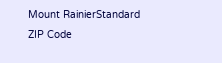Mount RainierStandard
ZIP Code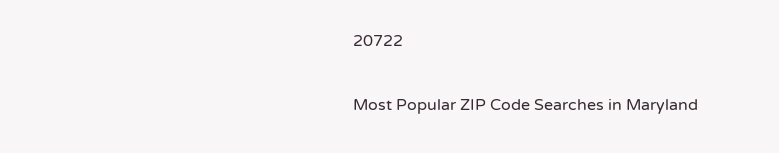20722

Most Popular ZIP Code Searches in Maryland